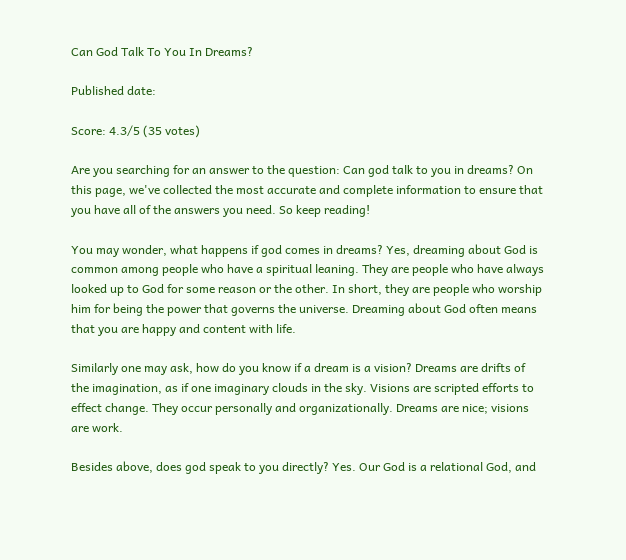Can God Talk To You In Dreams?

Published date:

Score: 4.3/5 (35 votes)

Are you searching for an answer to the question: Can god talk to you in dreams? On this page, we've collected the most accurate and complete information to ensure that you have all of the answers you need. So keep reading!

You may wonder, what happens if god comes in dreams? Yes, dreaming about God is common among people who have a spiritual leaning. They are people who have always looked up to God for some reason or the other. In short, they are people who worship him for being the power that governs the universe. Dreaming about God often means that you are happy and content with life.

Similarly one may ask, how do you know if a dream is a vision? Dreams are drifts of the imagination, as if one imaginary clouds in the sky. Visions are scripted efforts to effect change. They occur personally and organizationally. Dreams are nice; visions are work.

Besides above, does god speak to you directly? Yes. Our God is a relational God, and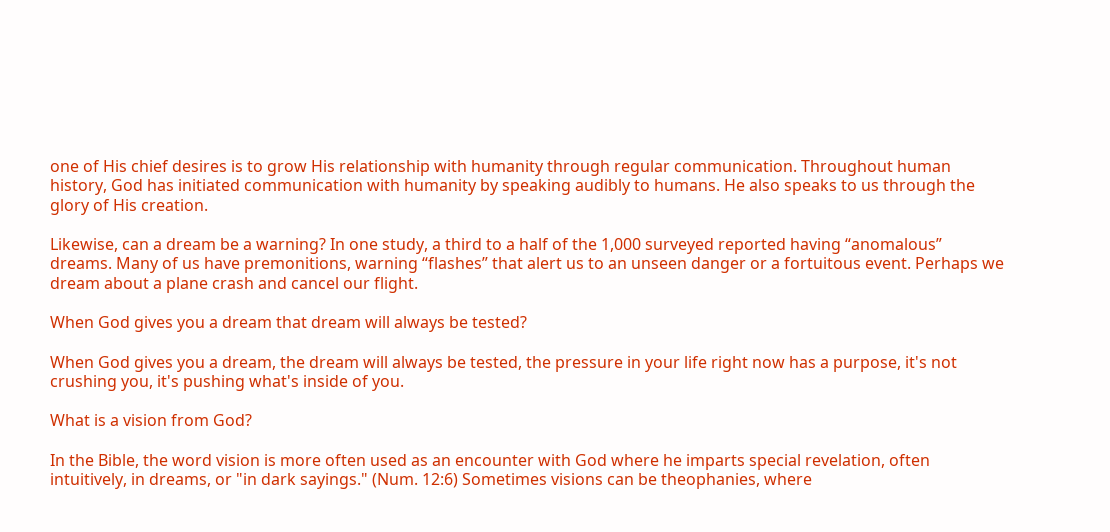one of His chief desires is to grow His relationship with humanity through regular communication. Throughout human history, God has initiated communication with humanity by speaking audibly to humans. He also speaks to us through the glory of His creation.

Likewise, can a dream be a warning? In one study, a third to a half of the 1,000 surveyed reported having “anomalous” dreams. Many of us have premonitions, warning “flashes” that alert us to an unseen danger or a fortuitous event. Perhaps we dream about a plane crash and cancel our flight.

When God gives you a dream that dream will always be tested?

When God gives you a dream, the dream will always be tested, the pressure in your life right now has a purpose, it's not crushing you, it's pushing what's inside of you.

What is a vision from God?

In the Bible, the word vision is more often used as an encounter with God where he imparts special revelation, often intuitively, in dreams, or "in dark sayings." (Num. 12:6) Sometimes visions can be theophanies, where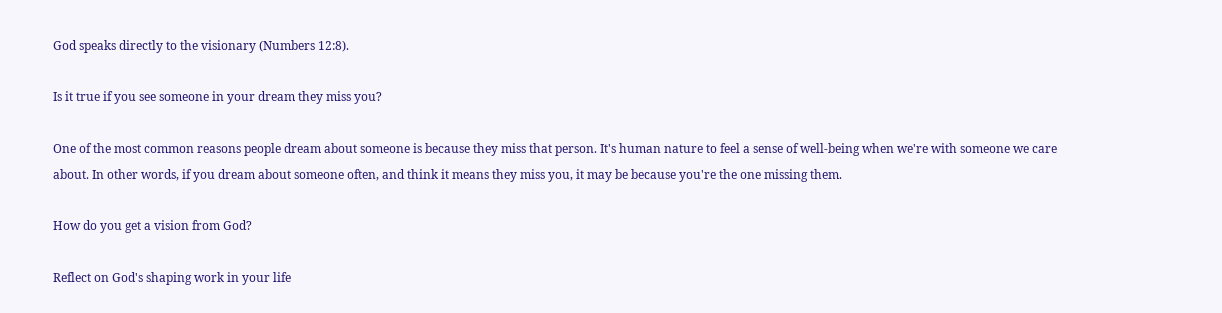God speaks directly to the visionary (Numbers 12:8).

Is it true if you see someone in your dream they miss you?

One of the most common reasons people dream about someone is because they miss that person. It's human nature to feel a sense of well-being when we're with someone we care about. In other words, if you dream about someone often, and think it means they miss you, it may be because you're the one missing them.

How do you get a vision from God?

Reflect on God's shaping work in your life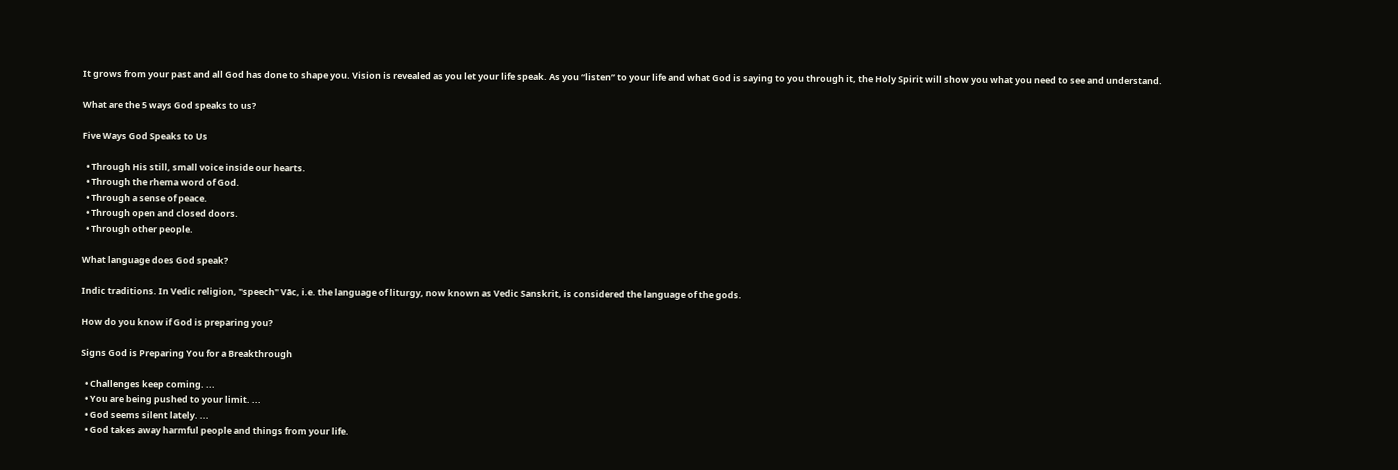It grows from your past and all God has done to shape you. Vision is revealed as you let your life speak. As you “listen” to your life and what God is saying to you through it, the Holy Spirit will show you what you need to see and understand.

What are the 5 ways God speaks to us?

Five Ways God Speaks to Us

  • Through His still, small voice inside our hearts.
  • Through the rhema word of God.
  • Through a sense of peace.
  • Through open and closed doors.
  • Through other people.

What language does God speak?

Indic traditions. In Vedic religion, "speech" Vāc, i.e. the language of liturgy, now known as Vedic Sanskrit, is considered the language of the gods.

How do you know if God is preparing you?

Signs God is Preparing You for a Breakthrough

  • Challenges keep coming. ...
  • You are being pushed to your limit. ...
  • God seems silent lately. ...
  • God takes away harmful people and things from your life.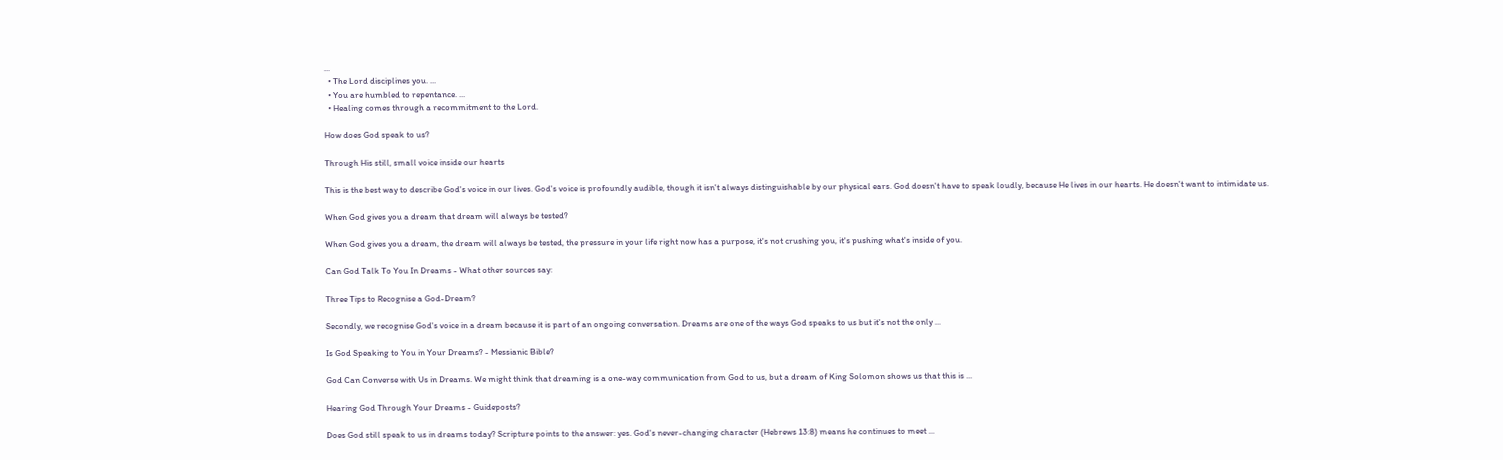...
  • The Lord disciplines you. ...
  • You are humbled to repentance. ...
  • Healing comes through a recommitment to the Lord.

How does God speak to us?

Through His still, small voice inside our hearts

This is the best way to describe God's voice in our lives. God's voice is profoundly audible, though it isn't always distinguishable by our physical ears. God doesn't have to speak loudly, because He lives in our hearts. He doesn't want to intimidate us.

When God gives you a dream that dream will always be tested?

When God gives you a dream, the dream will always be tested, the pressure in your life right now has a purpose, it's not crushing you, it's pushing what's inside of you.

Can God Talk To You In Dreams - What other sources say:

Three Tips to Recognise a God-Dream?

Secondly, we recognise God's voice in a dream because it is part of an ongoing conversation. Dreams are one of the ways God speaks to us but it's not the only ...

Is God Speaking to You in Your Dreams? - Messianic Bible?

God Can Converse with Us in Dreams. We might think that dreaming is a one-way communication from God to us, but a dream of King Solomon shows us that this is ...

Hearing God Through Your Dreams - Guideposts?

Does God still speak to us in dreams today? Scripture points to the answer: yes. God's never-changing character (Hebrews 13:8) means he continues to meet ...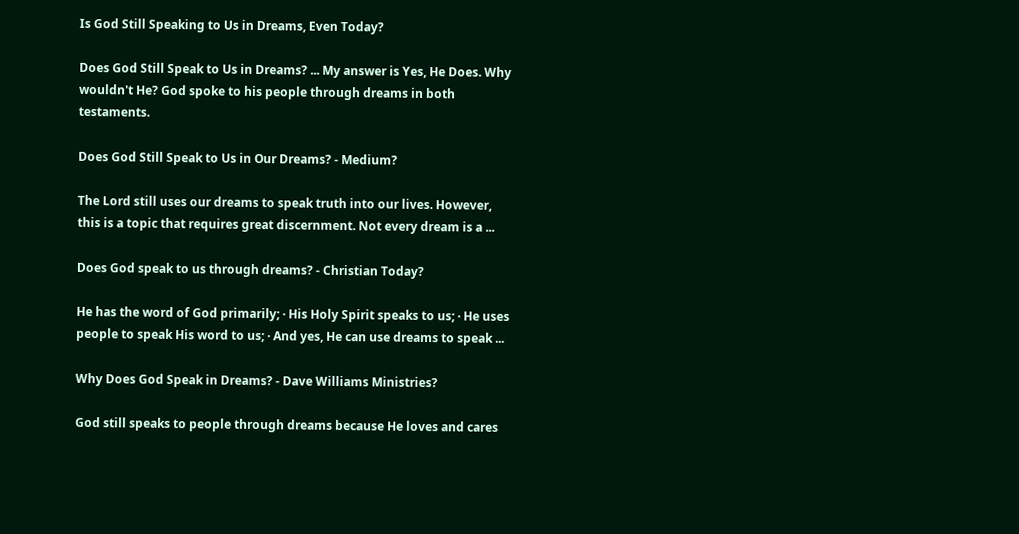Is God Still Speaking to Us in Dreams, Even Today?

Does God Still Speak to Us in Dreams? ... My answer is Yes, He Does. Why wouldn't He? God spoke to his people through dreams in both testaments.

Does God Still Speak to Us in Our Dreams? - Medium?

The Lord still uses our dreams to speak truth into our lives. However, this is a topic that requires great discernment. Not every dream is a ...

Does God speak to us through dreams? - Christian Today?

He has the word of God primarily; · His Holy Spirit speaks to us; · He uses people to speak His word to us; · And yes, He can use dreams to speak ...

Why Does God Speak in Dreams? - Dave Williams Ministries?

God still speaks to people through dreams because He loves and cares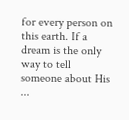for every person on this earth. If a dream is the only way to tell someone about His ...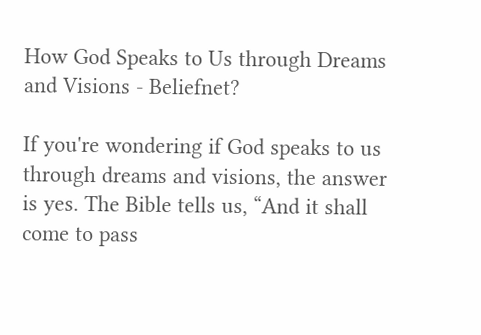How God Speaks to Us through Dreams and Visions - Beliefnet?

If you're wondering if God speaks to us through dreams and visions, the answer is yes. The Bible tells us, “And it shall come to pass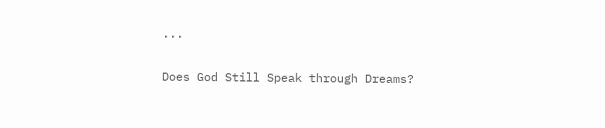...

Does God Still Speak through Dreams?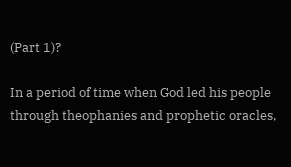(Part 1)?

In a period of time when God led his people through theophanies and prophetic oracles,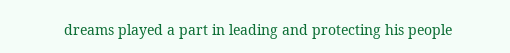dreams played a part in leading and protecting his people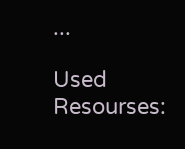...

Used Resourses: